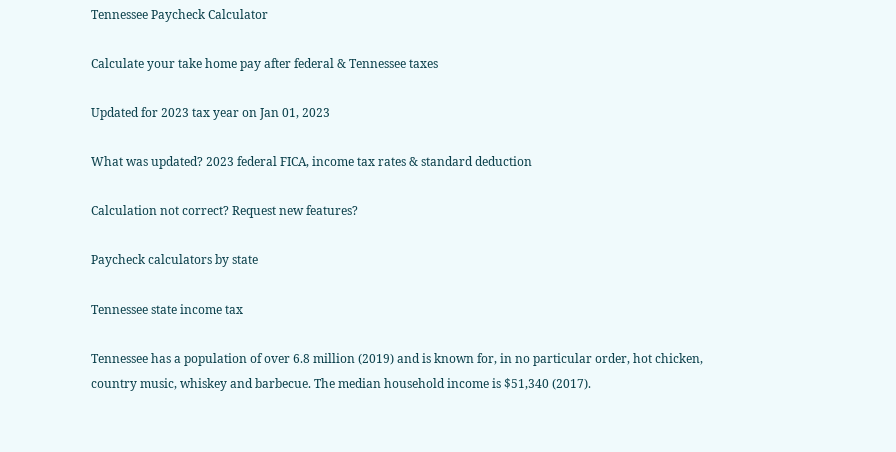Tennessee Paycheck Calculator

Calculate your take home pay after federal & Tennessee taxes

Updated for 2023 tax year on Jan 01, 2023

What was updated? 2023 federal FICA, income tax rates & standard deduction

Calculation not correct? Request new features?

Paycheck calculators by state

Tennessee state income tax

Tennessee has a population of over 6.8 million (2019) and is known for, in no particular order, hot chicken, country music, whiskey and barbecue. The median household income is $51,340 (2017).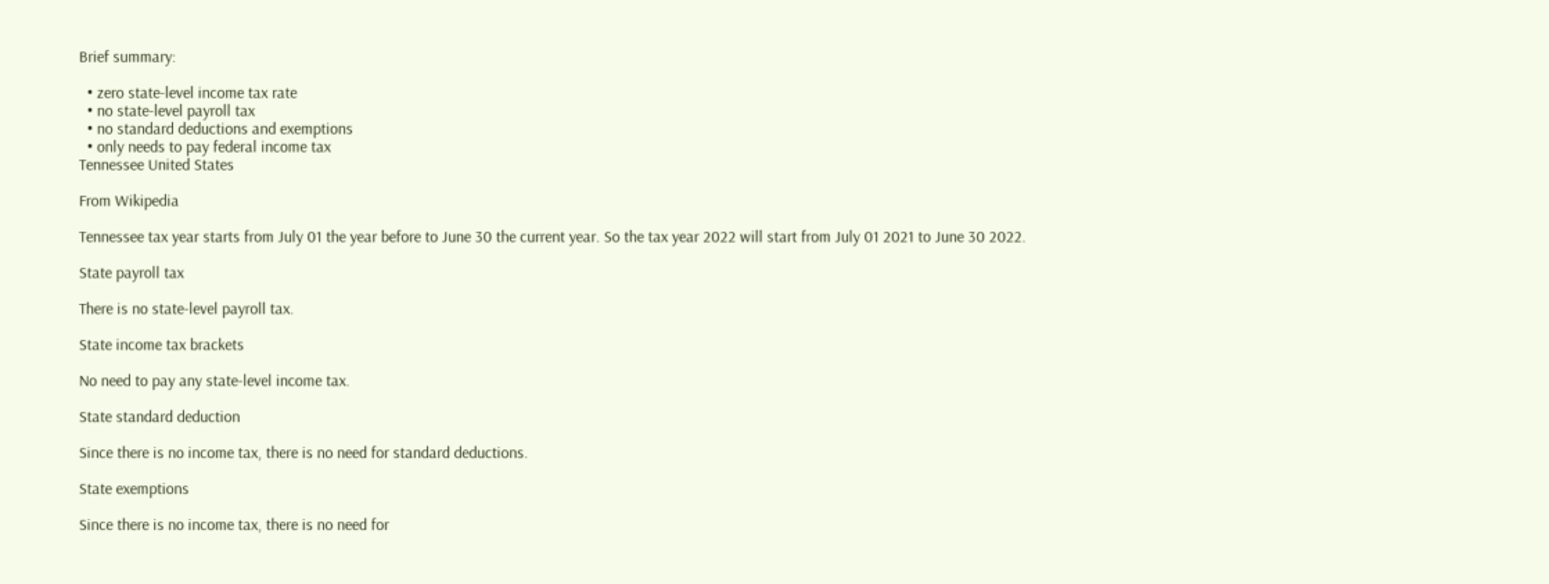Brief summary:

  • zero state-level income tax rate
  • no state-level payroll tax
  • no standard deductions and exemptions
  • only needs to pay federal income tax
Tennessee United States

From Wikipedia

Tennessee tax year starts from July 01 the year before to June 30 the current year. So the tax year 2022 will start from July 01 2021 to June 30 2022.

State payroll tax

There is no state-level payroll tax.

State income tax brackets

No need to pay any state-level income tax.

State standard deduction

Since there is no income tax, there is no need for standard deductions.

State exemptions

Since there is no income tax, there is no need for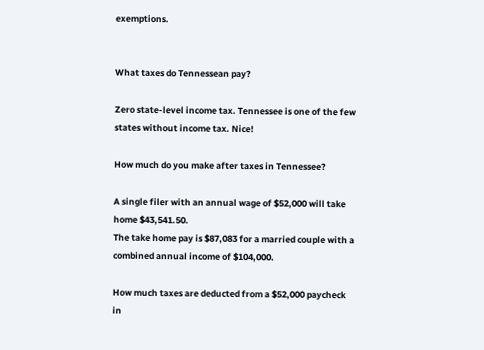exemptions.


What taxes do Tennessean pay?

Zero state-level income tax. Tennessee is one of the few states without income tax. Nice!

How much do you make after taxes in Tennessee?

A single filer with an annual wage of $52,000 will take home $43,541.50.
The take home pay is $87,083 for a married couple with a combined annual income of $104,000.

How much taxes are deducted from a $52,000 paycheck in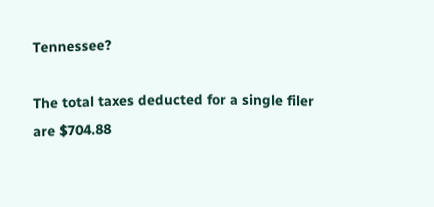Tennessee?

The total taxes deducted for a single filer are $704.88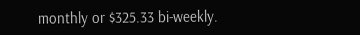monthly or $325.33 bi-weekly.